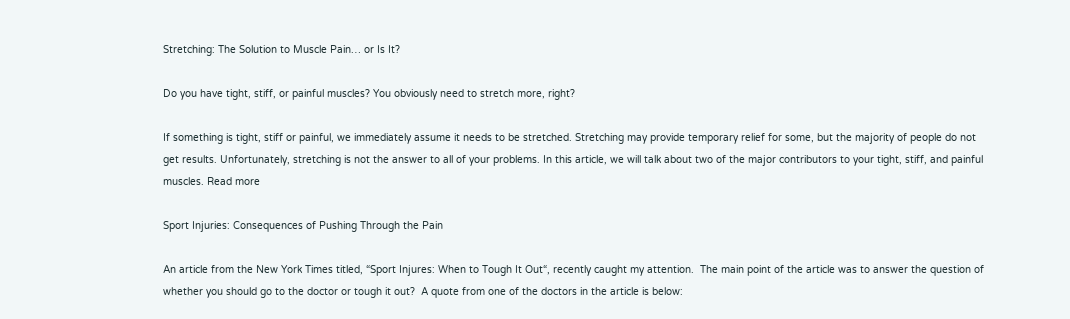Stretching: The Solution to Muscle Pain… or Is It?

Do you have tight, stiff, or painful muscles? You obviously need to stretch more, right?

If something is tight, stiff or painful, we immediately assume it needs to be stretched. Stretching may provide temporary relief for some, but the majority of people do not get results. Unfortunately, stretching is not the answer to all of your problems. In this article, we will talk about two of the major contributors to your tight, stiff, and painful muscles. Read more

Sport Injuries: Consequences of Pushing Through the Pain

An article from the New York Times titled, “Sport Injures: When to Tough It Out“, recently caught my attention.  The main point of the article was to answer the question of whether you should go to the doctor or tough it out?  A quote from one of the doctors in the article is below: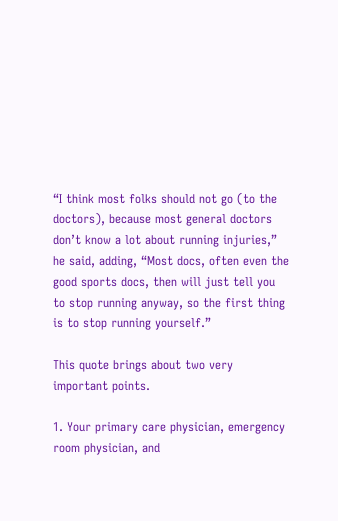“I think most folks should not go (to the doctors), because most general doctors don’t know a lot about running injuries,” he said, adding, “Most docs, often even the good sports docs, then will just tell you to stop running anyway, so the first thing is to stop running yourself.”

This quote brings about two very important points.

1. Your primary care physician, emergency room physician, and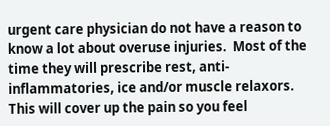urgent care physician do not have a reason to know a lot about overuse injuries.  Most of the time they will prescribe rest, anti-inflammatories, ice and/or muscle relaxors. This will cover up the pain so you feel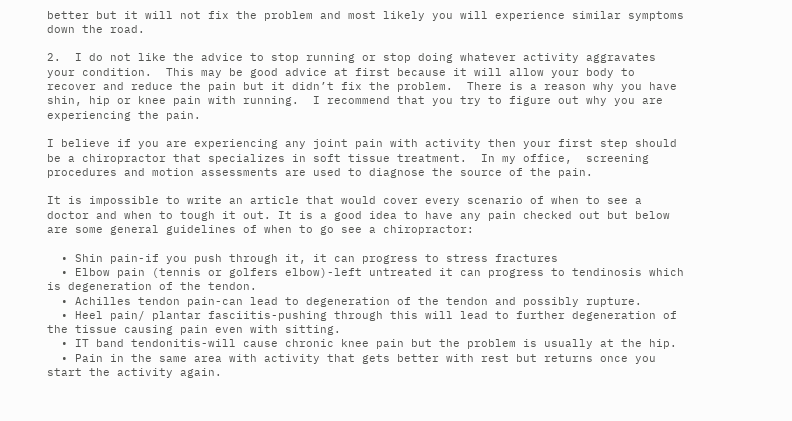better but it will not fix the problem and most likely you will experience similar symptoms down the road.

2.  I do not like the advice to stop running or stop doing whatever activity aggravates your condition.  This may be good advice at first because it will allow your body to recover and reduce the pain but it didn’t fix the problem.  There is a reason why you have shin, hip or knee pain with running.  I recommend that you try to figure out why you are experiencing the pain.

I believe if you are experiencing any joint pain with activity then your first step should be a chiropractor that specializes in soft tissue treatment.  In my office,  screening procedures and motion assessments are used to diagnose the source of the pain.

It is impossible to write an article that would cover every scenario of when to see a doctor and when to tough it out. It is a good idea to have any pain checked out but below are some general guidelines of when to go see a chiropractor:

  • Shin pain-if you push through it, it can progress to stress fractures
  • Elbow pain (tennis or golfers elbow)-left untreated it can progress to tendinosis which is degeneration of the tendon.
  • Achilles tendon pain-can lead to degeneration of the tendon and possibly rupture.
  • Heel pain/ plantar fasciitis-pushing through this will lead to further degeneration of the tissue causing pain even with sitting.
  • IT band tendonitis-will cause chronic knee pain but the problem is usually at the hip.
  • Pain in the same area with activity that gets better with rest but returns once you start the activity again.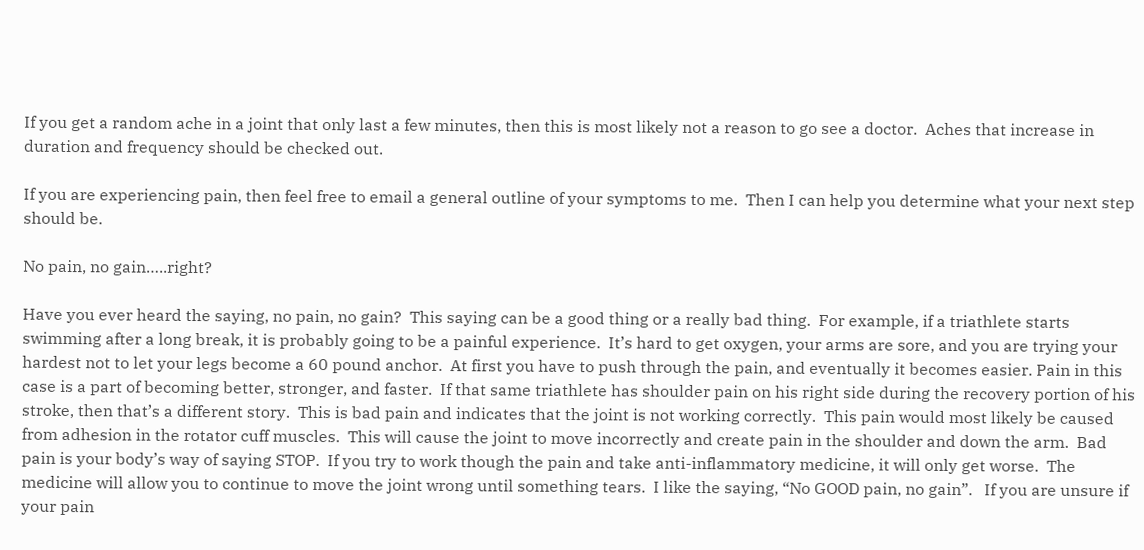If you get a random ache in a joint that only last a few minutes, then this is most likely not a reason to go see a doctor.  Aches that increase in duration and frequency should be checked out.

If you are experiencing pain, then feel free to email a general outline of your symptoms to me.  Then I can help you determine what your next step should be.

No pain, no gain…..right?

Have you ever heard the saying, no pain, no gain?  This saying can be a good thing or a really bad thing.  For example, if a triathlete starts swimming after a long break, it is probably going to be a painful experience.  It’s hard to get oxygen, your arms are sore, and you are trying your hardest not to let your legs become a 60 pound anchor.  At first you have to push through the pain, and eventually it becomes easier. Pain in this case is a part of becoming better, stronger, and faster.  If that same triathlete has shoulder pain on his right side during the recovery portion of his stroke, then that’s a different story.  This is bad pain and indicates that the joint is not working correctly.  This pain would most likely be caused from adhesion in the rotator cuff muscles.  This will cause the joint to move incorrectly and create pain in the shoulder and down the arm.  Bad pain is your body’s way of saying STOP.  If you try to work though the pain and take anti-inflammatory medicine, it will only get worse.  The medicine will allow you to continue to move the joint wrong until something tears.  I like the saying, “No GOOD pain, no gain”.   If you are unsure if your pain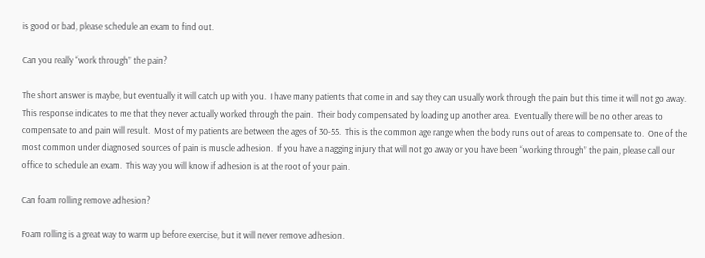is good or bad, please schedule an exam to find out.

Can you really “work through” the pain?

The short answer is maybe, but eventually it will catch up with you.  I have many patients that come in and say they can usually work through the pain but this time it will not go away.  This response indicates to me that they never actually worked through the pain.  Their body compensated by loading up another area.  Eventually there will be no other areas to compensate to and pain will result.  Most of my patients are between the ages of 30-55.  This is the common age range when the body runs out of areas to compensate to.  One of the most common under diagnosed sources of pain is muscle adhesion.  If you have a nagging injury that will not go away or you have been “working through” the pain, please call our office to schedule an exam.  This way you will know if adhesion is at the root of your pain.

Can foam rolling remove adhesion?

Foam rolling is a great way to warm up before exercise, but it will never remove adhesion.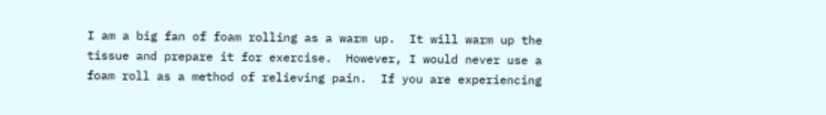I am a big fan of foam rolling as a warm up.  It will warm up the tissue and prepare it for exercise.  However, I would never use a foam roll as a method of relieving pain.  If you are experiencing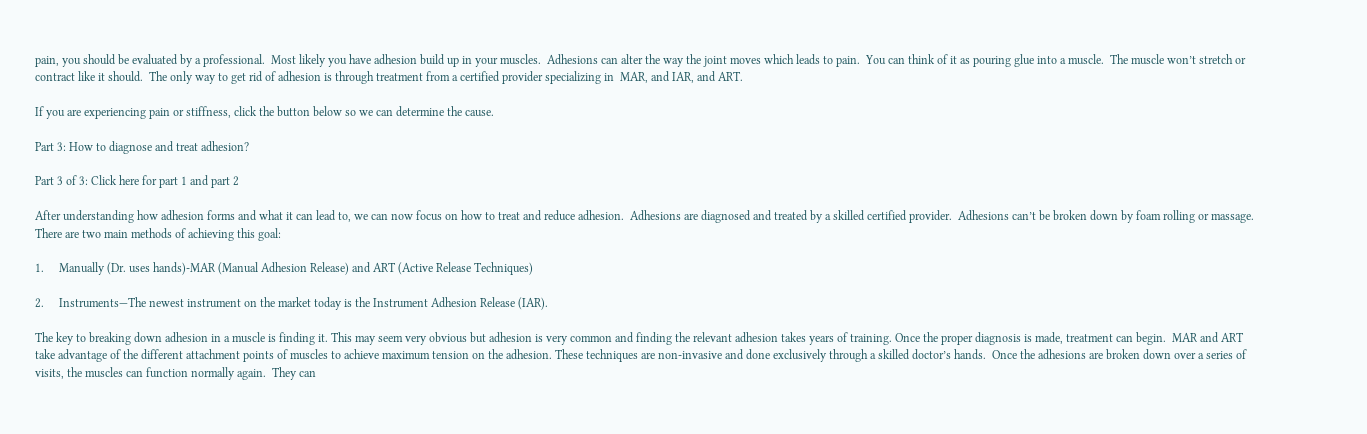pain, you should be evaluated by a professional.  Most likely you have adhesion build up in your muscles.  Adhesions can alter the way the joint moves which leads to pain.  You can think of it as pouring glue into a muscle.  The muscle won’t stretch or contract like it should.  The only way to get rid of adhesion is through treatment from a certified provider specializing in  MAR, and IAR, and ART.

If you are experiencing pain or stiffness, click the button below so we can determine the cause.

Part 3: How to diagnose and treat adhesion?

Part 3 of 3: Click here for part 1 and part 2

After understanding how adhesion forms and what it can lead to, we can now focus on how to treat and reduce adhesion.  Adhesions are diagnosed and treated by a skilled certified provider.  Adhesions can’t be broken down by foam rolling or massage. There are two main methods of achieving this goal:

1.     Manually (Dr. uses hands)-MAR (Manual Adhesion Release) and ART (Active Release Techniques)

2.     Instruments—The newest instrument on the market today is the Instrument Adhesion Release (IAR).

The key to breaking down adhesion in a muscle is finding it. This may seem very obvious but adhesion is very common and finding the relevant adhesion takes years of training. Once the proper diagnosis is made, treatment can begin.  MAR and ART take advantage of the different attachment points of muscles to achieve maximum tension on the adhesion. These techniques are non-invasive and done exclusively through a skilled doctor’s hands.  Once the adhesions are broken down over a series of visits, the muscles can function normally again.  They can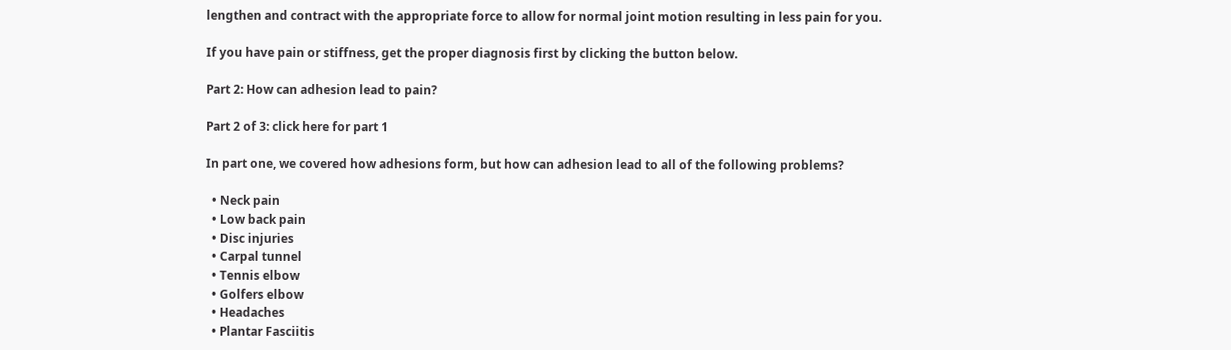lengthen and contract with the appropriate force to allow for normal joint motion resulting in less pain for you.

If you have pain or stiffness, get the proper diagnosis first by clicking the button below.

Part 2: How can adhesion lead to pain?

Part 2 of 3: click here for part 1

In part one, we covered how adhesions form, but how can adhesion lead to all of the following problems?

  • Neck pain
  • Low back pain
  • Disc injuries
  • Carpal tunnel
  • Tennis elbow
  • Golfers elbow
  • Headaches
  • Plantar Fasciitis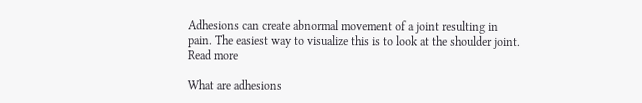Adhesions can create abnormal movement of a joint resulting in pain. The easiest way to visualize this is to look at the shoulder joint. Read more

What are adhesions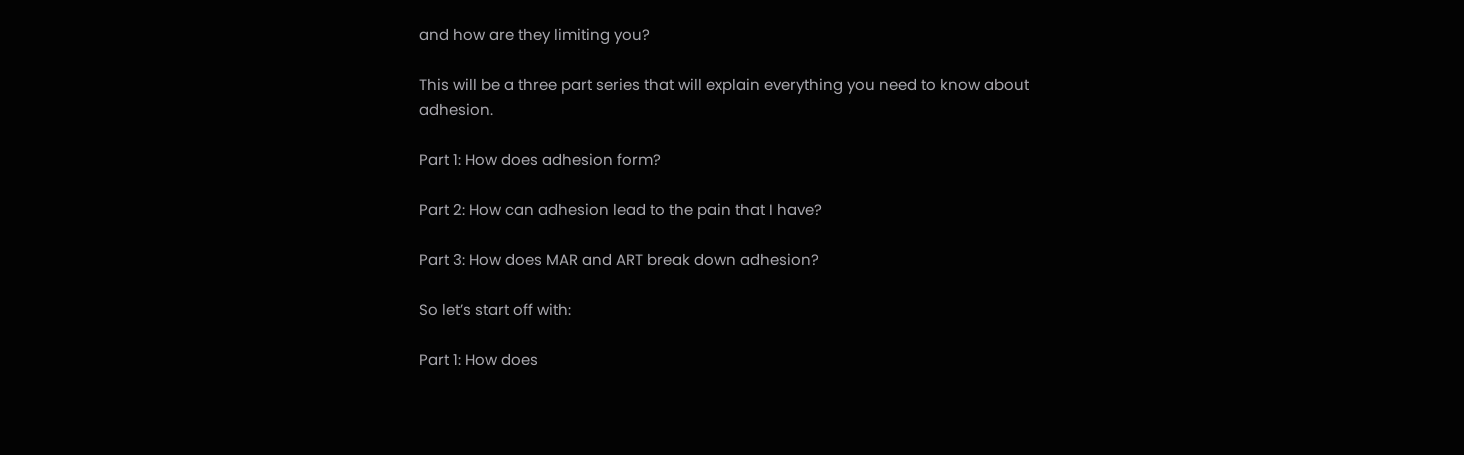and how are they limiting you?

This will be a three part series that will explain everything you need to know about adhesion.

Part 1: How does adhesion form?

Part 2: How can adhesion lead to the pain that I have?

Part 3: How does MAR and ART break down adhesion?

So let’s start off with:

Part 1: How does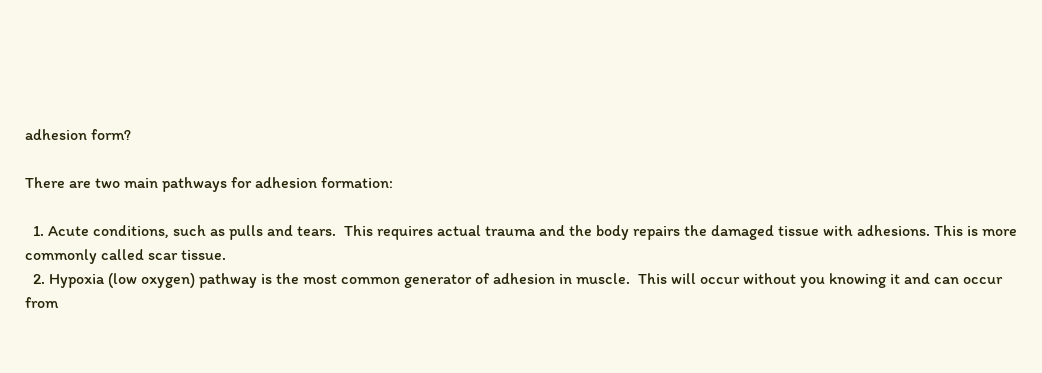adhesion form?

There are two main pathways for adhesion formation:

  1. Acute conditions, such as pulls and tears.  This requires actual trauma and the body repairs the damaged tissue with adhesions. This is more commonly called scar tissue.
  2. Hypoxia (low oxygen) pathway is the most common generator of adhesion in muscle.  This will occur without you knowing it and can occur from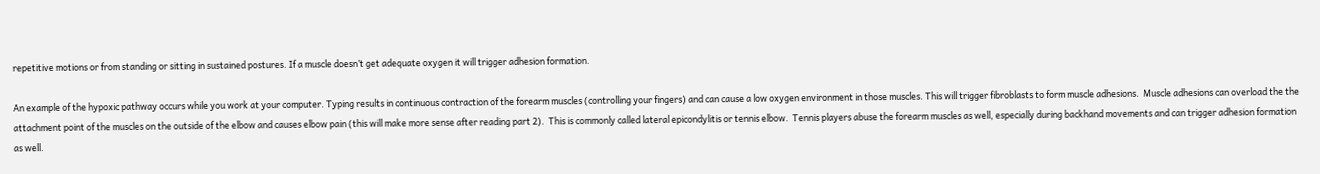repetitive motions or from standing or sitting in sustained postures. If a muscle doesn’t get adequate oxygen it will trigger adhesion formation.

An example of the hypoxic pathway occurs while you work at your computer. Typing results in continuous contraction of the forearm muscles (controlling your fingers) and can cause a low oxygen environment in those muscles. This will trigger fibroblasts to form muscle adhesions.  Muscle adhesions can overload the the attachment point of the muscles on the outside of the elbow and causes elbow pain (this will make more sense after reading part 2).  This is commonly called lateral epicondylitis or tennis elbow.  Tennis players abuse the forearm muscles as well, especially during backhand movements and can trigger adhesion formation as well.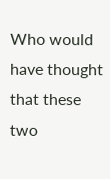Who would have thought that these two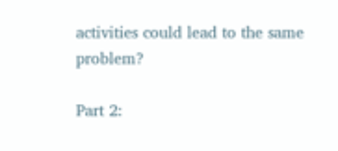activities could lead to the same problem?

Part 2: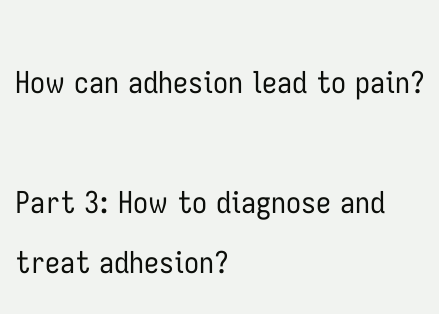How can adhesion lead to pain?

Part 3: How to diagnose and treat adhesion?